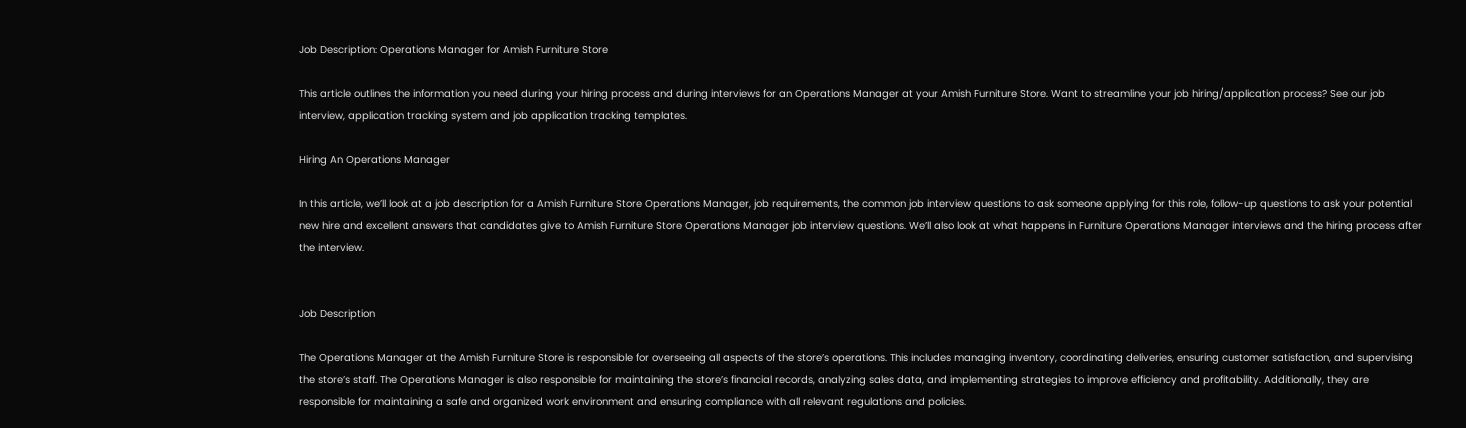Job Description: Operations Manager for Amish Furniture Store

This article outlines the information you need during your hiring process and during interviews for an Operations Manager at your Amish Furniture Store. Want to streamline your job hiring/application process? See our job interview, application tracking system and job application tracking templates.

Hiring An Operations Manager

In this article, we’ll look at a job description for a Amish Furniture Store Operations Manager, job requirements, the common job interview questions to ask someone applying for this role, follow-up questions to ask your potential new hire and excellent answers that candidates give to Amish Furniture Store Operations Manager job interview questions. We’ll also look at what happens in Furniture Operations Manager interviews and the hiring process after the interview.


Job Description

The Operations Manager at the Amish Furniture Store is responsible for overseeing all aspects of the store’s operations. This includes managing inventory, coordinating deliveries, ensuring customer satisfaction, and supervising the store’s staff. The Operations Manager is also responsible for maintaining the store’s financial records, analyzing sales data, and implementing strategies to improve efficiency and profitability. Additionally, they are responsible for maintaining a safe and organized work environment and ensuring compliance with all relevant regulations and policies.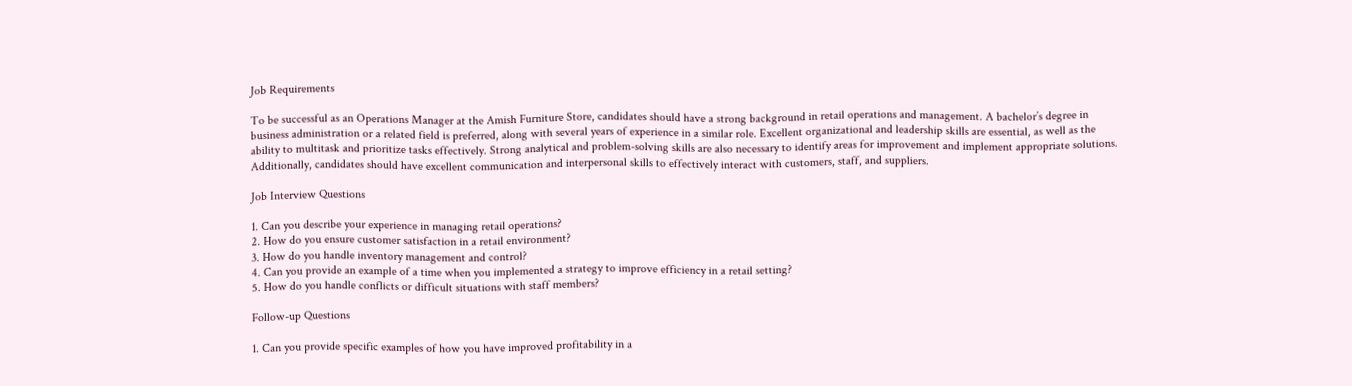Job Requirements

To be successful as an Operations Manager at the Amish Furniture Store, candidates should have a strong background in retail operations and management. A bachelor’s degree in business administration or a related field is preferred, along with several years of experience in a similar role. Excellent organizational and leadership skills are essential, as well as the ability to multitask and prioritize tasks effectively. Strong analytical and problem-solving skills are also necessary to identify areas for improvement and implement appropriate solutions. Additionally, candidates should have excellent communication and interpersonal skills to effectively interact with customers, staff, and suppliers.

Job Interview Questions

1. Can you describe your experience in managing retail operations?
2. How do you ensure customer satisfaction in a retail environment?
3. How do you handle inventory management and control?
4. Can you provide an example of a time when you implemented a strategy to improve efficiency in a retail setting?
5. How do you handle conflicts or difficult situations with staff members?

Follow-up Questions

1. Can you provide specific examples of how you have improved profitability in a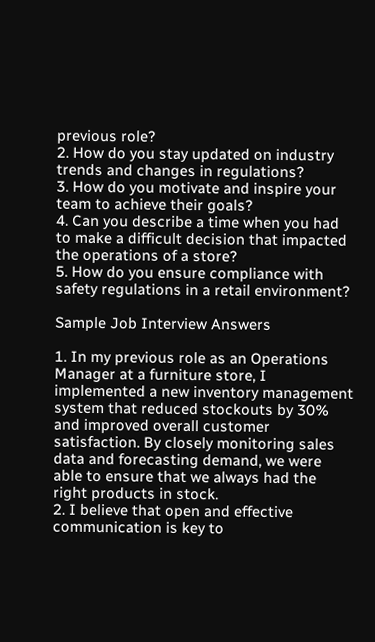previous role?
2. How do you stay updated on industry trends and changes in regulations?
3. How do you motivate and inspire your team to achieve their goals?
4. Can you describe a time when you had to make a difficult decision that impacted the operations of a store?
5. How do you ensure compliance with safety regulations in a retail environment?

Sample Job Interview Answers

1. In my previous role as an Operations Manager at a furniture store, I implemented a new inventory management system that reduced stockouts by 30% and improved overall customer satisfaction. By closely monitoring sales data and forecasting demand, we were able to ensure that we always had the right products in stock.
2. I believe that open and effective communication is key to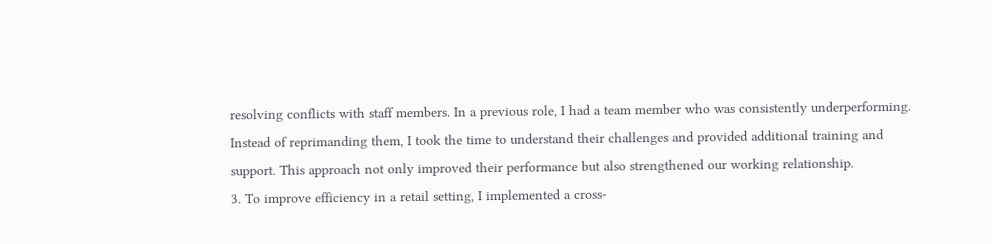resolving conflicts with staff members. In a previous role, I had a team member who was consistently underperforming. Instead of reprimanding them, I took the time to understand their challenges and provided additional training and support. This approach not only improved their performance but also strengthened our working relationship.
3. To improve efficiency in a retail setting, I implemented a cross-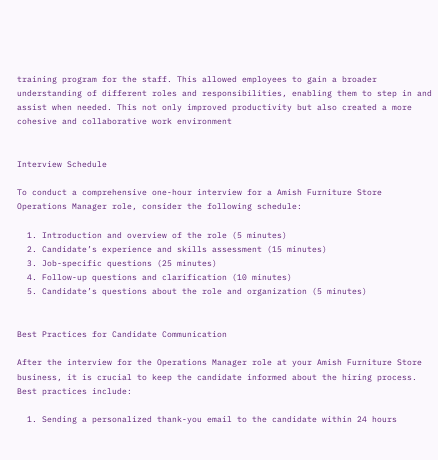training program for the staff. This allowed employees to gain a broader understanding of different roles and responsibilities, enabling them to step in and assist when needed. This not only improved productivity but also created a more cohesive and collaborative work environment


Interview Schedule

To conduct a comprehensive one-hour interview for a Amish Furniture Store Operations Manager role, consider the following schedule:

  1. Introduction and overview of the role (5 minutes)
  2. Candidate’s experience and skills assessment (15 minutes)
  3. Job-specific questions (25 minutes)
  4. Follow-up questions and clarification (10 minutes)
  5. Candidate’s questions about the role and organization (5 minutes)


Best Practices for Candidate Communication

After the interview for the Operations Manager role at your Amish Furniture Store business, it is crucial to keep the candidate informed about the hiring process. Best practices include:

  1. Sending a personalized thank-you email to the candidate within 24 hours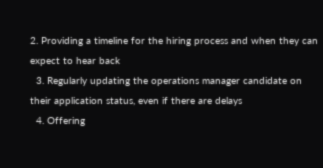2. Providing a timeline for the hiring process and when they can expect to hear back
  3. Regularly updating the operations manager candidate on their application status, even if there are delays
  4. Offering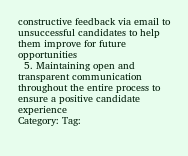constructive feedback via email to unsuccessful candidates to help them improve for future opportunities
  5. Maintaining open and transparent communication throughout the entire process to ensure a positive candidate experience
Category: Tag: